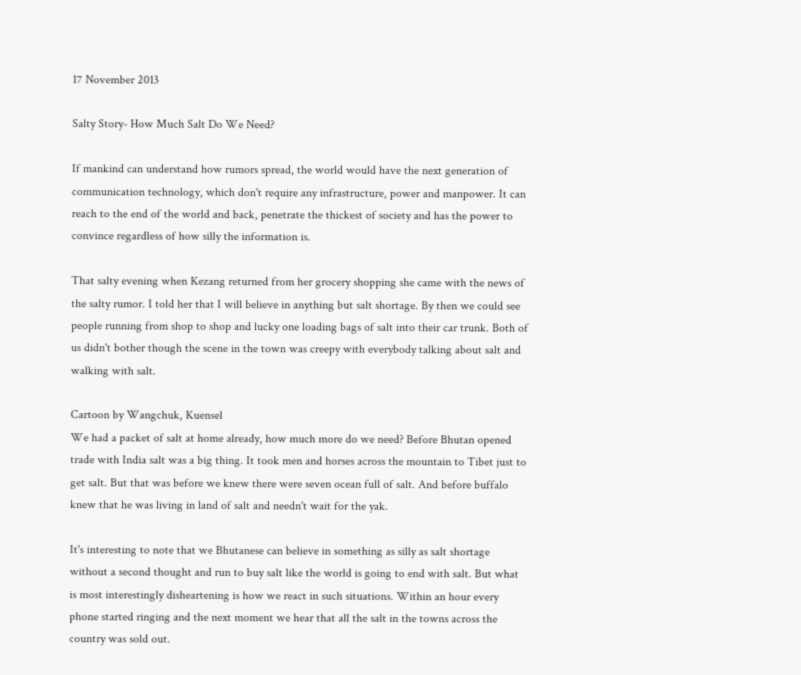17 November 2013

Salty Story- How Much Salt Do We Need?

If mankind can understand how rumors spread, the world would have the next generation of communication technology, which don't require any infrastructure, power and manpower. It can reach to the end of the world and back, penetrate the thickest of society and has the power to convince regardless of how silly the information is.

That salty evening when Kezang returned from her grocery shopping she came with the news of the salty rumor. I told her that I will believe in anything but salt shortage. By then we could see people running from shop to shop and lucky one loading bags of salt into their car trunk. Both of us didn't bother though the scene in the town was creepy with everybody talking about salt and walking with salt.

Cartoon by Wangchuk, Kuensel
We had a packet of salt at home already, how much more do we need? Before Bhutan opened trade with India salt was a big thing. It took men and horses across the mountain to Tibet just to get salt. But that was before we knew there were seven ocean full of salt. And before buffalo knew that he was living in land of salt and needn't wait for the yak.

It's interesting to note that we Bhutanese can believe in something as silly as salt shortage without a second thought and run to buy salt like the world is going to end with salt. But what is most interestingly disheartening is how we react in such situations. Within an hour every phone started ringing and the next moment we hear that all the salt in the towns across the country was sold out.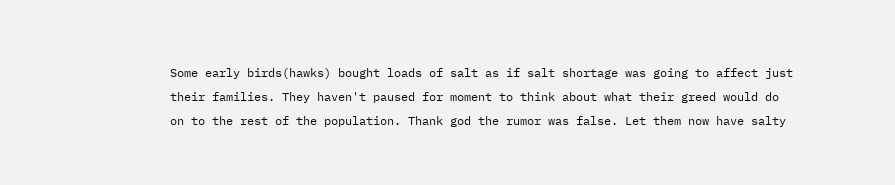Some early birds(hawks) bought loads of salt as if salt shortage was going to affect just their families. They haven't paused for moment to think about what their greed would do on to the rest of the population. Thank god the rumor was false. Let them now have salty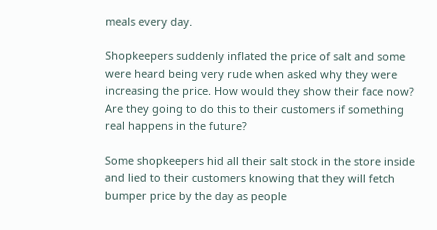meals every day.

Shopkeepers suddenly inflated the price of salt and some were heard being very rude when asked why they were increasing the price. How would they show their face now? Are they going to do this to their customers if something real happens in the future?

Some shopkeepers hid all their salt stock in the store inside and lied to their customers knowing that they will fetch bumper price by the day as people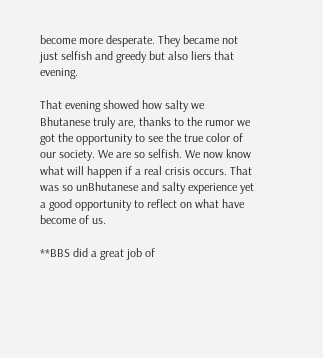become more desperate. They became not just selfish and greedy but also liers that evening.

That evening showed how salty we Bhutanese truly are, thanks to the rumor we got the opportunity to see the true color of our society. We are so selfish. We now know what will happen if a real crisis occurs. That was so unBhutanese and salty experience yet a good opportunity to reflect on what have become of us.

**BBS did a great job of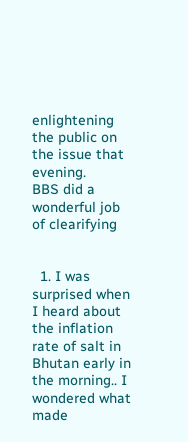enlightening the public on the issue that evening.
BBS did a wonderful job of clearifying


  1. I was surprised when I heard about the inflation rate of salt in Bhutan early in the morning.. I wondered what made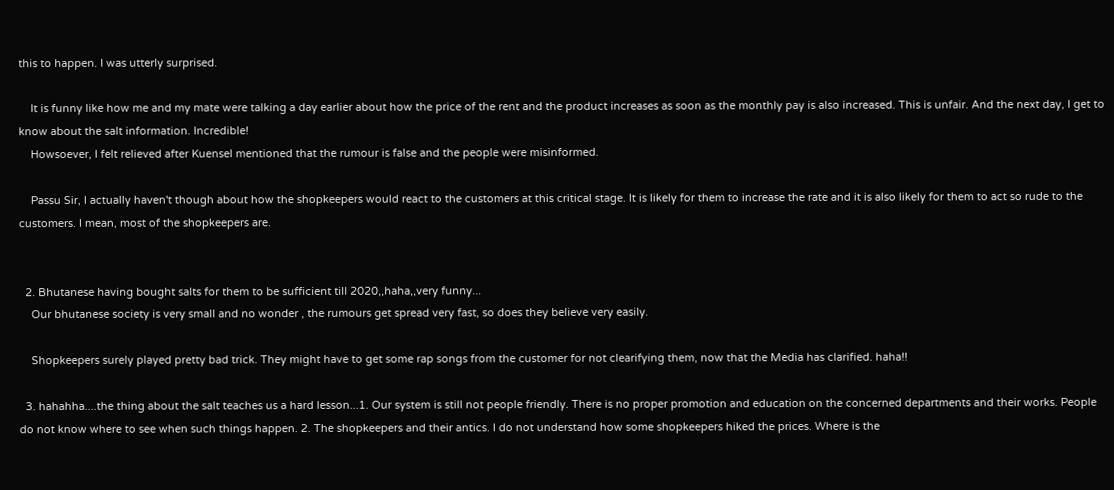this to happen. I was utterly surprised.

    It is funny like how me and my mate were talking a day earlier about how the price of the rent and the product increases as soon as the monthly pay is also increased. This is unfair. And the next day, I get to know about the salt information. Incredible!
    Howsoever, I felt relieved after Kuensel mentioned that the rumour is false and the people were misinformed.

    Passu Sir, I actually haven't though about how the shopkeepers would react to the customers at this critical stage. It is likely for them to increase the rate and it is also likely for them to act so rude to the customers. I mean, most of the shopkeepers are.


  2. Bhutanese having bought salts for them to be sufficient till 2020,,haha,,very funny...
    Our bhutanese society is very small and no wonder , the rumours get spread very fast, so does they believe very easily.

    Shopkeepers surely played pretty bad trick. They might have to get some rap songs from the customer for not clearifying them, now that the Media has clarified. haha!!

  3. hahahha....the thing about the salt teaches us a hard lesson...1. Our system is still not people friendly. There is no proper promotion and education on the concerned departments and their works. People do not know where to see when such things happen. 2. The shopkeepers and their antics. I do not understand how some shopkeepers hiked the prices. Where is the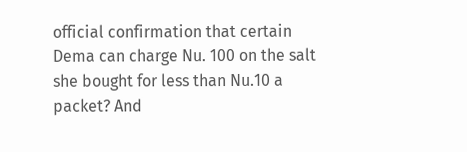official confirmation that certain Dema can charge Nu. 100 on the salt she bought for less than Nu.10 a packet? And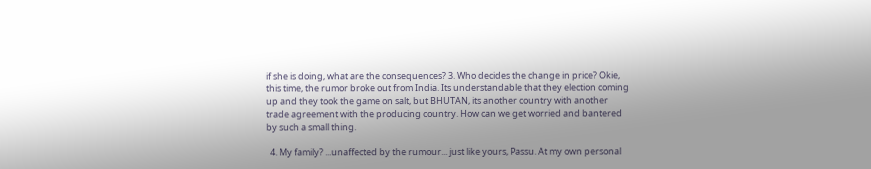if she is doing, what are the consequences? 3. Who decides the change in price? Okie, this time, the rumor broke out from India. Its understandable that they election coming up and they took the game on salt, but BHUTAN, its another country with another trade agreement with the producing country. How can we get worried and bantered by such a small thing.

  4. My family? ...unaffected by the rumour... just like yours, Passu. At my own personal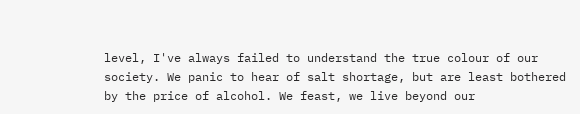level, I've always failed to understand the true colour of our society. We panic to hear of salt shortage, but are least bothered by the price of alcohol. We feast, we live beyond our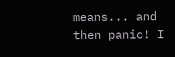means... and then panic! I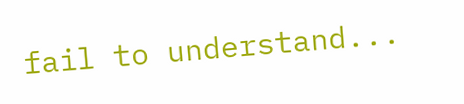fail to understand...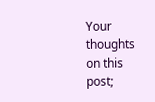Your thoughts on this post;